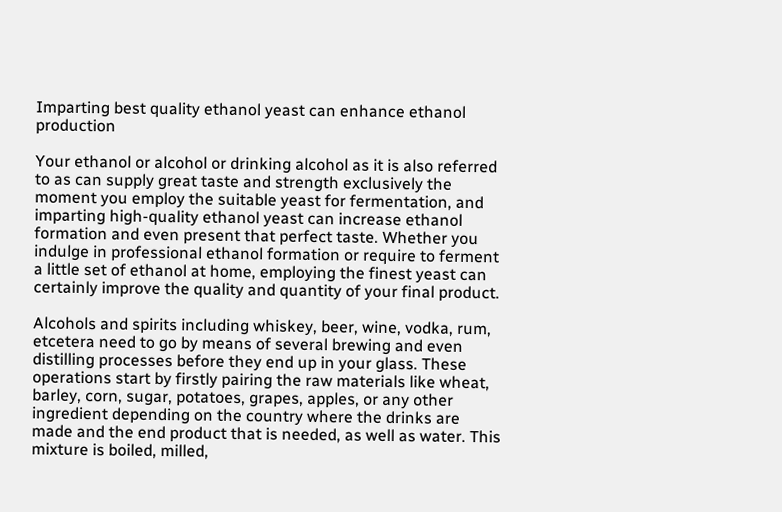Imparting best quality ethanol yeast can enhance ethanol production

Your ethanol or alcohol or drinking alcohol as it is also referred to as can supply great taste and strength exclusively the moment you employ the suitable yeast for fermentation, and imparting high-quality ethanol yeast can increase ethanol formation and even present that perfect taste. Whether you indulge in professional ethanol formation or require to ferment a little set of ethanol at home, employing the finest yeast can certainly improve the quality and quantity of your final product.

Alcohols and spirits including whiskey, beer, wine, vodka, rum, etcetera need to go by means of several brewing and even distilling processes before they end up in your glass. These operations start by firstly pairing the raw materials like wheat, barley, corn, sugar, potatoes, grapes, apples, or any other ingredient depending on the country where the drinks are made and the end product that is needed, as well as water. This mixture is boiled, milled,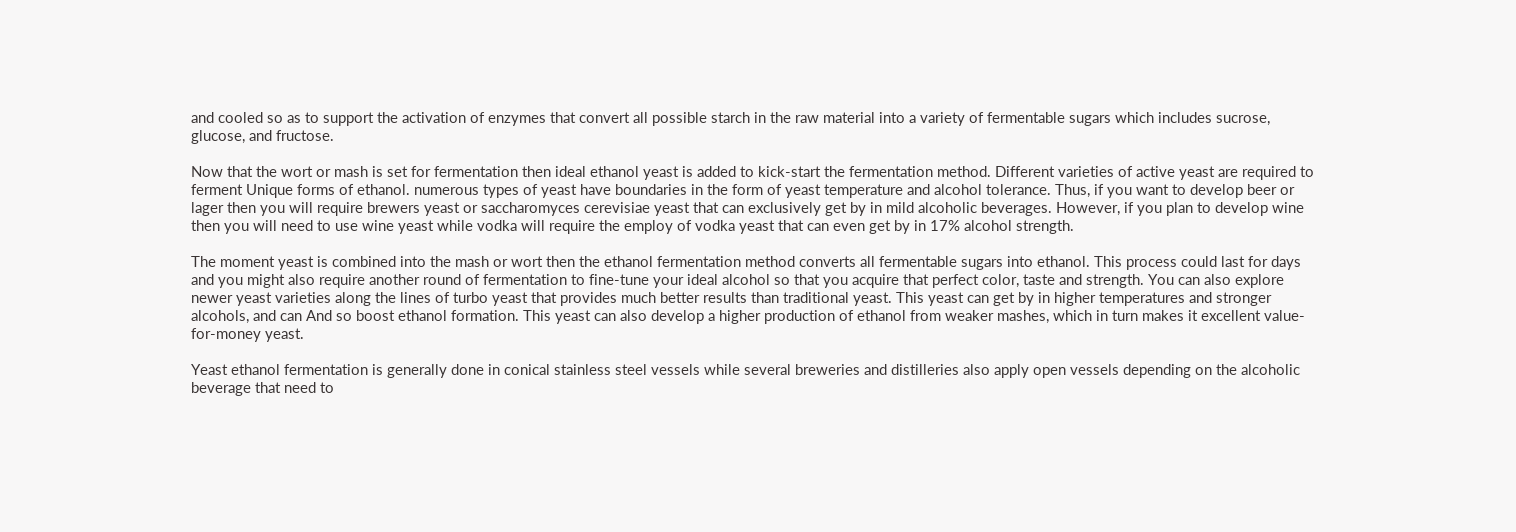and cooled so as to support the activation of enzymes that convert all possible starch in the raw material into a variety of fermentable sugars which includes sucrose, glucose, and fructose.

Now that the wort or mash is set for fermentation then ideal ethanol yeast is added to kick-start the fermentation method. Different varieties of active yeast are required to ferment Unique forms of ethanol. numerous types of yeast have boundaries in the form of yeast temperature and alcohol tolerance. Thus, if you want to develop beer or lager then you will require brewers yeast or saccharomyces cerevisiae yeast that can exclusively get by in mild alcoholic beverages. However, if you plan to develop wine then you will need to use wine yeast while vodka will require the employ of vodka yeast that can even get by in 17% alcohol strength.

The moment yeast is combined into the mash or wort then the ethanol fermentation method converts all fermentable sugars into ethanol. This process could last for days and you might also require another round of fermentation to fine-tune your ideal alcohol so that you acquire that perfect color, taste and strength. You can also explore newer yeast varieties along the lines of turbo yeast that provides much better results than traditional yeast. This yeast can get by in higher temperatures and stronger alcohols, and can And so boost ethanol formation. This yeast can also develop a higher production of ethanol from weaker mashes, which in turn makes it excellent value-for-money yeast.

Yeast ethanol fermentation is generally done in conical stainless steel vessels while several breweries and distilleries also apply open vessels depending on the alcoholic beverage that need to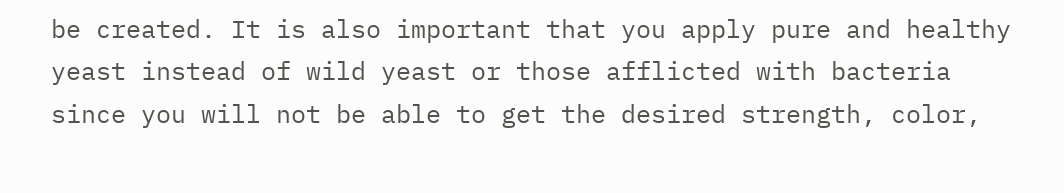be created. It is also important that you apply pure and healthy yeast instead of wild yeast or those afflicted with bacteria since you will not be able to get the desired strength, color,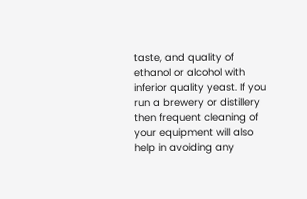taste, and quality of ethanol or alcohol with inferior quality yeast. If you run a brewery or distillery then frequent cleaning of your equipment will also help in avoiding any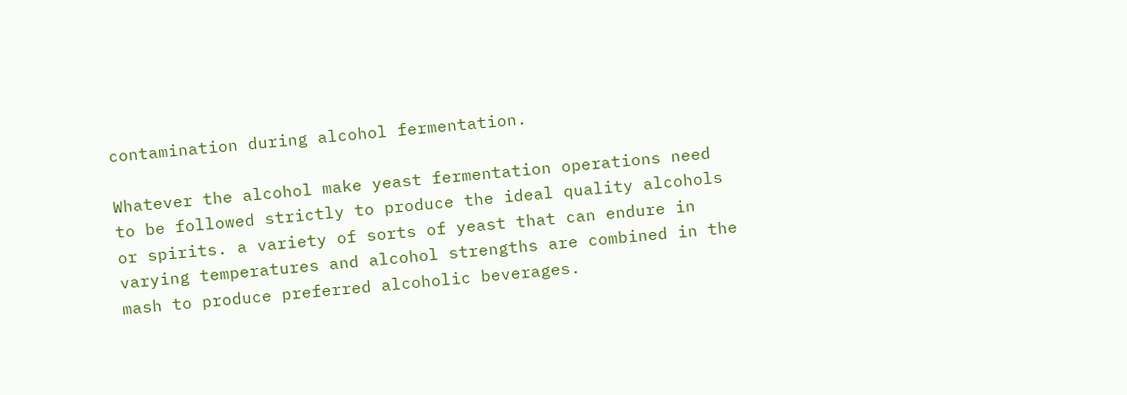contamination during alcohol fermentation.

Whatever the alcohol make yeast fermentation operations need to be followed strictly to produce the ideal quality alcohols or spirits. a variety of sorts of yeast that can endure in varying temperatures and alcohol strengths are combined in the mash to produce preferred alcoholic beverages.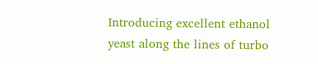Introducing excellent ethanol yeast along the lines of turbo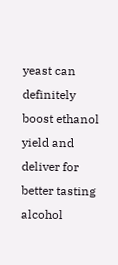yeast can definitely boost ethanol yield and deliver for better tasting alcohol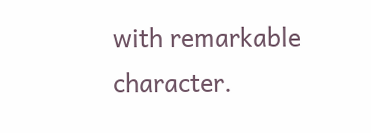with remarkable character.